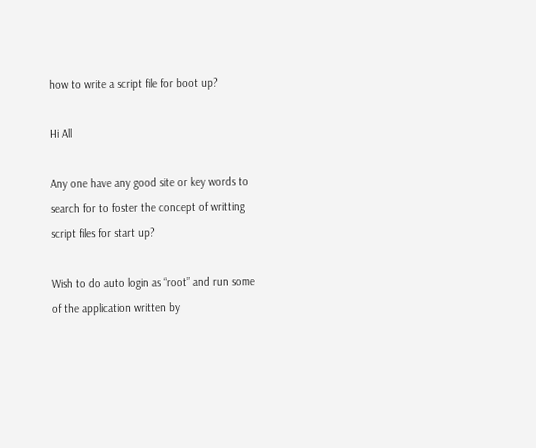how to write a script file for boot up?

Hi All

Any one have any good site or key words to search for to foster the concept of writting script files for start up?

Wish to do auto login as “root” and run some of the application written by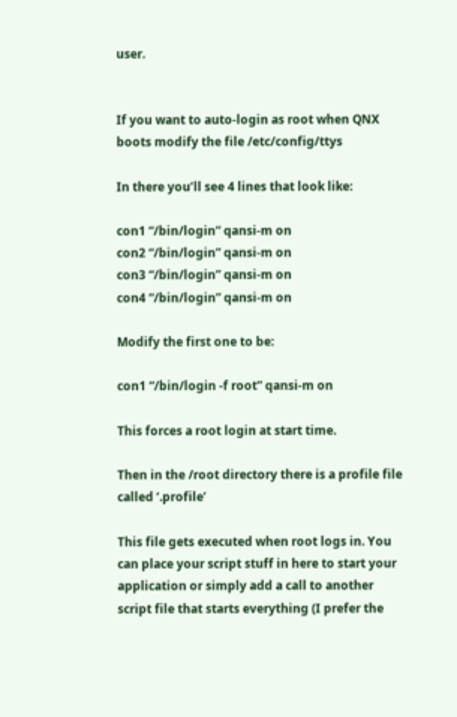user.


If you want to auto-login as root when QNX boots modify the file /etc/config/ttys

In there you’ll see 4 lines that look like:

con1 “/bin/login” qansi-m on
con2 “/bin/login” qansi-m on
con3 “/bin/login” qansi-m on
con4 “/bin/login” qansi-m on

Modify the first one to be:

con1 “/bin/login -f root” qansi-m on

This forces a root login at start time.

Then in the /root directory there is a profile file called ‘.profile’

This file gets executed when root logs in. You can place your script stuff in here to start your application or simply add a call to another script file that starts everything (I prefer the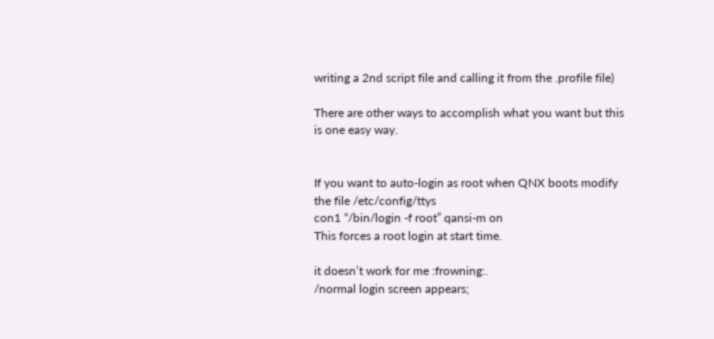writing a 2nd script file and calling it from the .profile file)

There are other ways to accomplish what you want but this is one easy way.


If you want to auto-login as root when QNX boots modify the file /etc/config/ttys
con1 “/bin/login -f root” qansi-m on
This forces a root login at start time.

it doesn’t work for me :frowning:.
/normal login screen appears;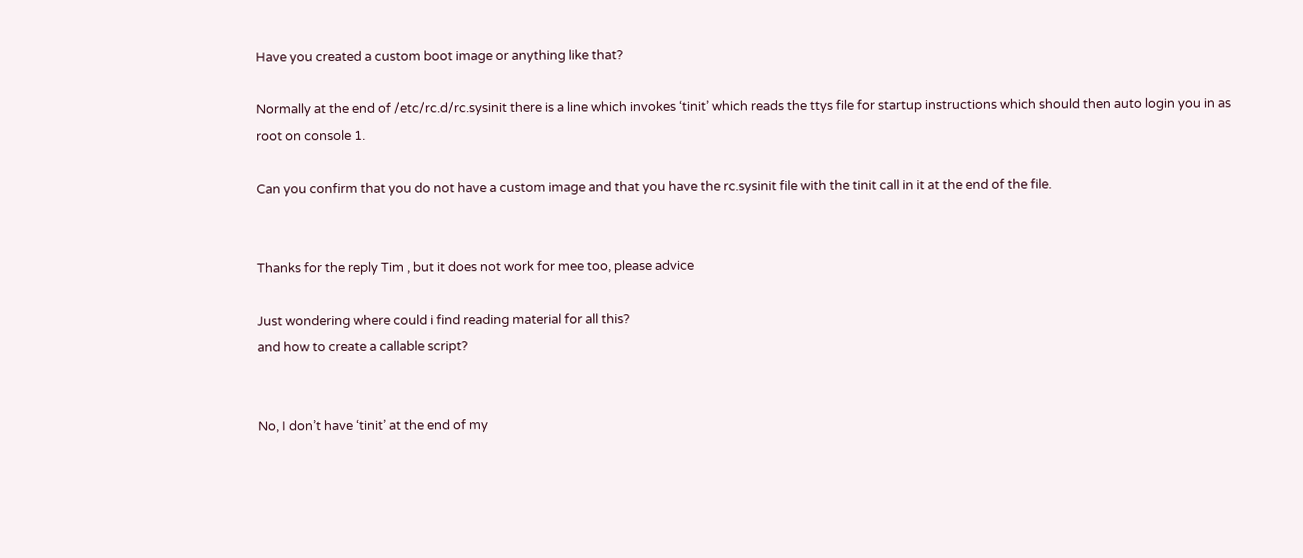Have you created a custom boot image or anything like that?

Normally at the end of /etc/rc.d/rc.sysinit there is a line which invokes ‘tinit’ which reads the ttys file for startup instructions which should then auto login you in as root on console 1.

Can you confirm that you do not have a custom image and that you have the rc.sysinit file with the tinit call in it at the end of the file.


Thanks for the reply Tim , but it does not work for mee too, please advice

Just wondering where could i find reading material for all this?
and how to create a callable script?


No, I don’t have ‘tinit’ at the end of my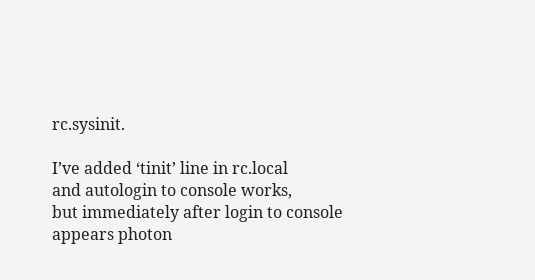rc.sysinit.

I’ve added ‘tinit’ line in rc.local
and autologin to console works,
but immediately after login to console
appears photon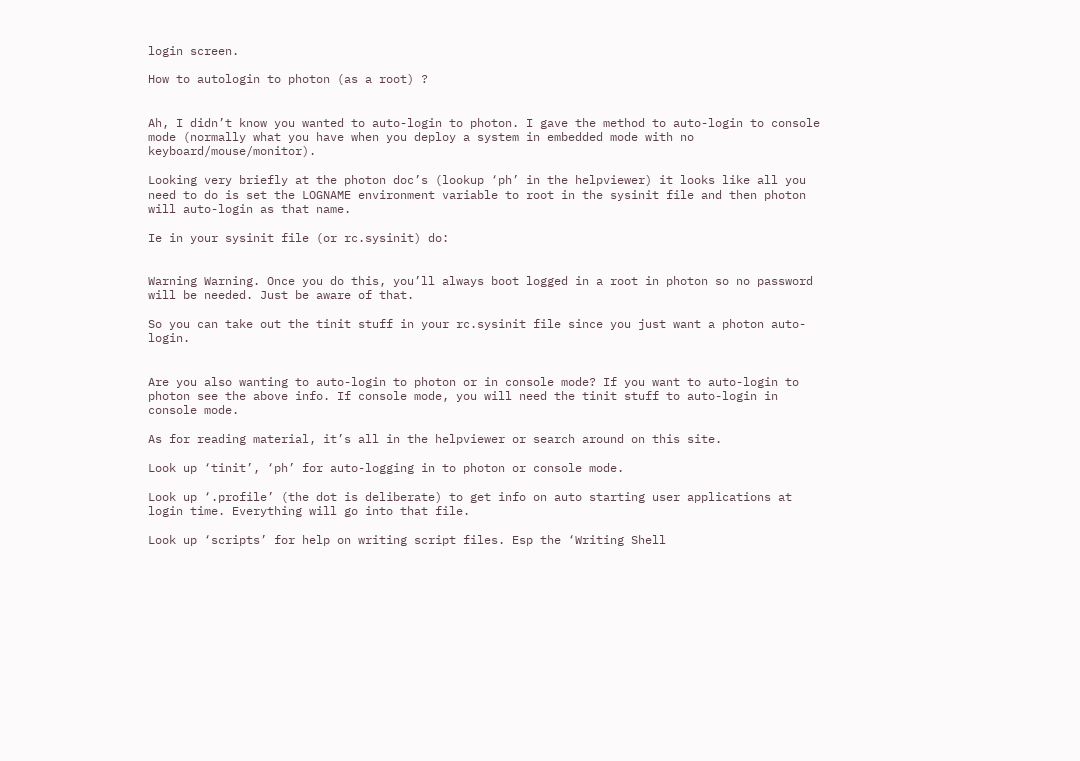login screen.

How to autologin to photon (as a root) ?


Ah, I didn’t know you wanted to auto-login to photon. I gave the method to auto-login to console mode (normally what you have when you deploy a system in embedded mode with no keyboard/mouse/monitor).

Looking very briefly at the photon doc’s (lookup ‘ph’ in the helpviewer) it looks like all you need to do is set the LOGNAME environment variable to root in the sysinit file and then photon will auto-login as that name.

Ie in your sysinit file (or rc.sysinit) do:


Warning Warning. Once you do this, you’ll always boot logged in a root in photon so no password will be needed. Just be aware of that.

So you can take out the tinit stuff in your rc.sysinit file since you just want a photon auto-login.


Are you also wanting to auto-login to photon or in console mode? If you want to auto-login to photon see the above info. If console mode, you will need the tinit stuff to auto-login in console mode.

As for reading material, it’s all in the helpviewer or search around on this site.

Look up ‘tinit’, ‘ph’ for auto-logging in to photon or console mode.

Look up ‘.profile’ (the dot is deliberate) to get info on auto starting user applications at login time. Everything will go into that file.

Look up ‘scripts’ for help on writing script files. Esp the ‘Writing Shell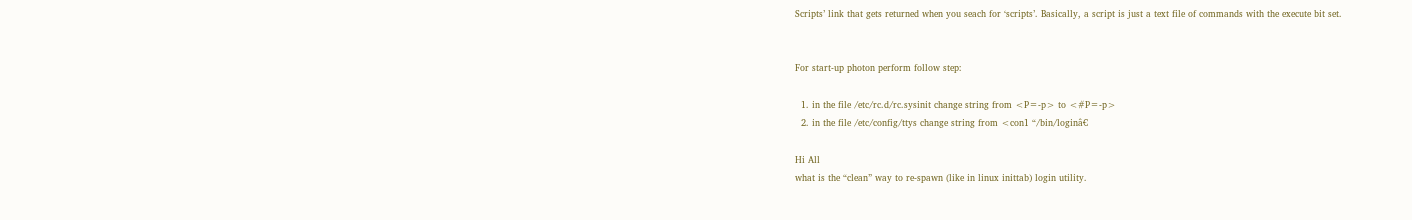Scripts’ link that gets returned when you seach for ‘scripts’. Basically, a script is just a text file of commands with the execute bit set.


For start-up photon perform follow step:

  1. in the file /etc/rc.d/rc.sysinit change string from <P=-p> to <#P=-p>
  2. in the file /etc/config/ttys change string from <con1 “/bin/loginâ€

Hi All
what is the “clean” way to re-spawn (like in linux inittab) login utility.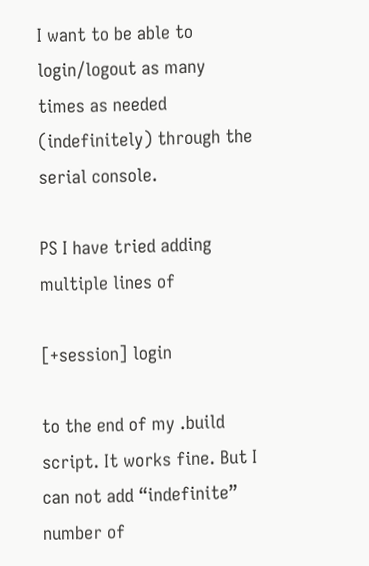I want to be able to login/logout as many times as needed (indefinitely) through the serial console.

PS I have tried adding multiple lines of

[+session] login

to the end of my .build script. It works fine. But I can not add “indefinite” number of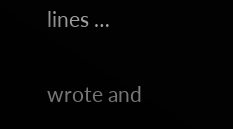lines …


wrote and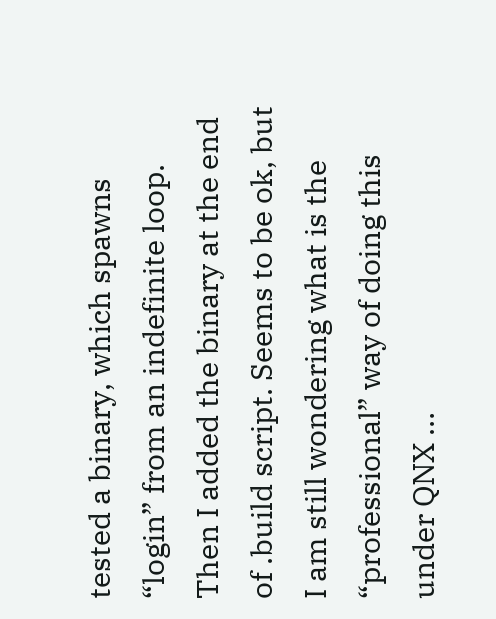tested a binary, which spawns “login” from an indefinite loop. Then I added the binary at the end of .build script. Seems to be ok, but I am still wondering what is the “professional” way of doing this under QNX …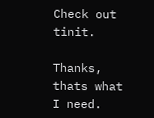Check out tinit.

Thanks, thats what I need.